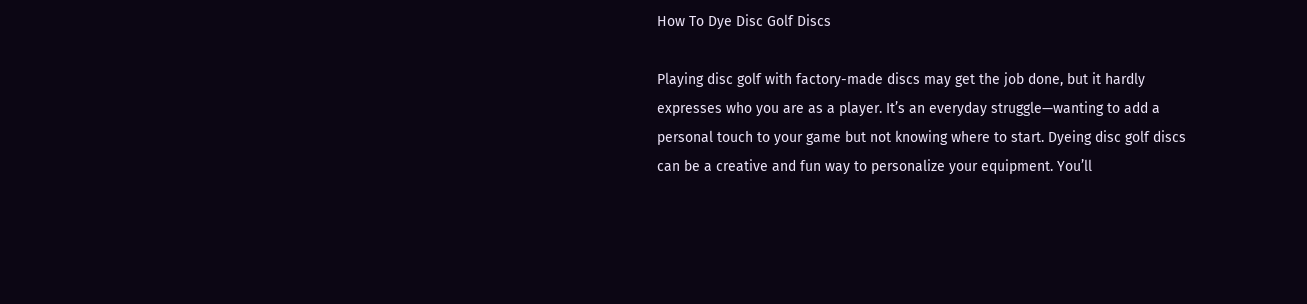How To Dye Disc Golf Discs

Playing disc golf with factory-made discs may get the job done, but it hardly expresses who you are as a player. It’s an everyday struggle—wanting to add a personal touch to your game but not knowing where to start. Dyeing disc golf discs can be a creative and fun way to personalize your equipment. You’ll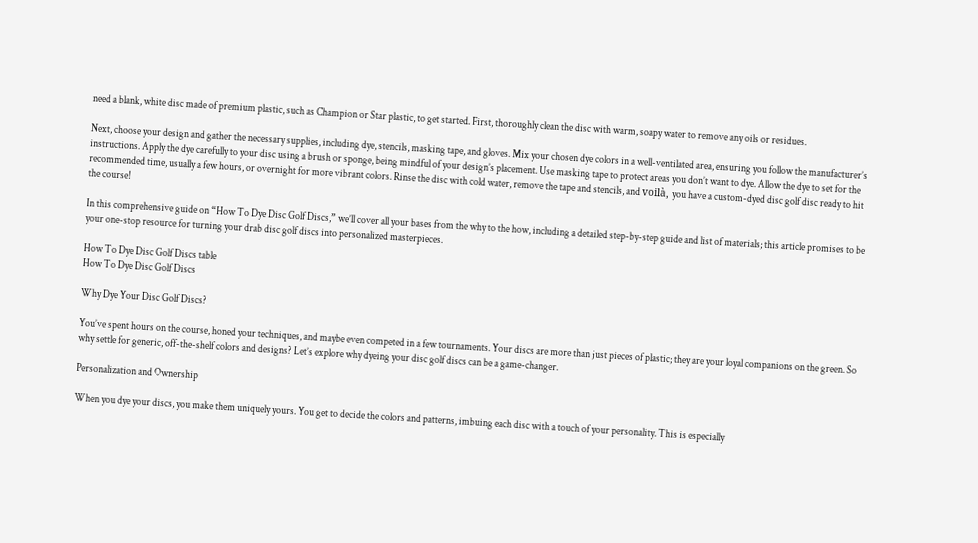need a blank, white disc made of premium plastic, such as Champion or Star plastic, to get started. First, thoroughly clean the disc with warm, soapy water to remove any oils or residues.

Next, choose your design and gather the necessary supplies, including dye, stencils, masking tape, and gloves. Mix your chosen dye colors in a well-ventilated area, ensuring you follow the manufacturer’s instructions. Apply the dye carefully to your disc using a brush or sponge, being mindful of your design’s placement. Use masking tape to protect areas you don’t want to dye. Allow the dye to set for the recommended time, usually a few hours, or overnight for more vibrant colors. Rinse the disc with cold water, remove the tape and stencils, and voilà, you have a custom-dyed disc golf disc ready to hit the course!

In this comprehensive guide on “How To Dye Disc Golf Discs,” we’ll cover all your bases from the why to the how, including a detailed step-by-step guide and list of materials; this article promises to be your one-stop resource for turning your drab disc golf discs into personalized masterpieces.

How To Dye Disc Golf Discs table
How To Dye Disc Golf Discs

Why Dye Your Disc Golf Discs?

You’ve spent hours on the course, honed your techniques, and maybe even competed in a few tournaments. Your discs are more than just pieces of plastic; they are your loyal companions on the green. So why settle for generic, off-the-shelf colors and designs? Let’s explore why dyeing your disc golf discs can be a game-changer.

Personalization and Ownership

When you dye your discs, you make them uniquely yours. You get to decide the colors and patterns, imbuing each disc with a touch of your personality. This is especially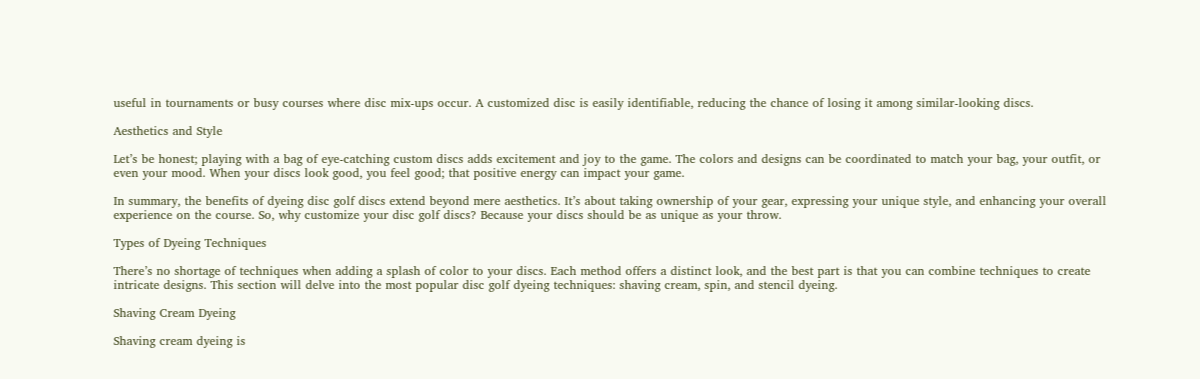useful in tournaments or busy courses where disc mix-ups occur. A customized disc is easily identifiable, reducing the chance of losing it among similar-looking discs.

Aesthetics and Style

Let’s be honest; playing with a bag of eye-catching custom discs adds excitement and joy to the game. The colors and designs can be coordinated to match your bag, your outfit, or even your mood. When your discs look good, you feel good; that positive energy can impact your game.

In summary, the benefits of dyeing disc golf discs extend beyond mere aesthetics. It’s about taking ownership of your gear, expressing your unique style, and enhancing your overall experience on the course. So, why customize your disc golf discs? Because your discs should be as unique as your throw.

Types of Dyeing Techniques

There’s no shortage of techniques when adding a splash of color to your discs. Each method offers a distinct look, and the best part is that you can combine techniques to create intricate designs. This section will delve into the most popular disc golf dyeing techniques: shaving cream, spin, and stencil dyeing.

Shaving Cream Dyeing

Shaving cream dyeing is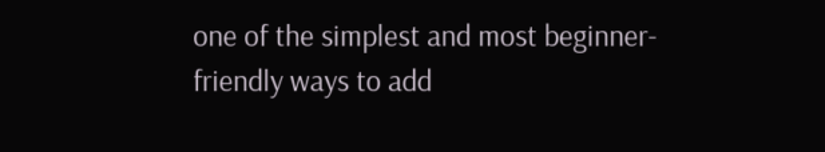one of the simplest and most beginner-friendly ways to add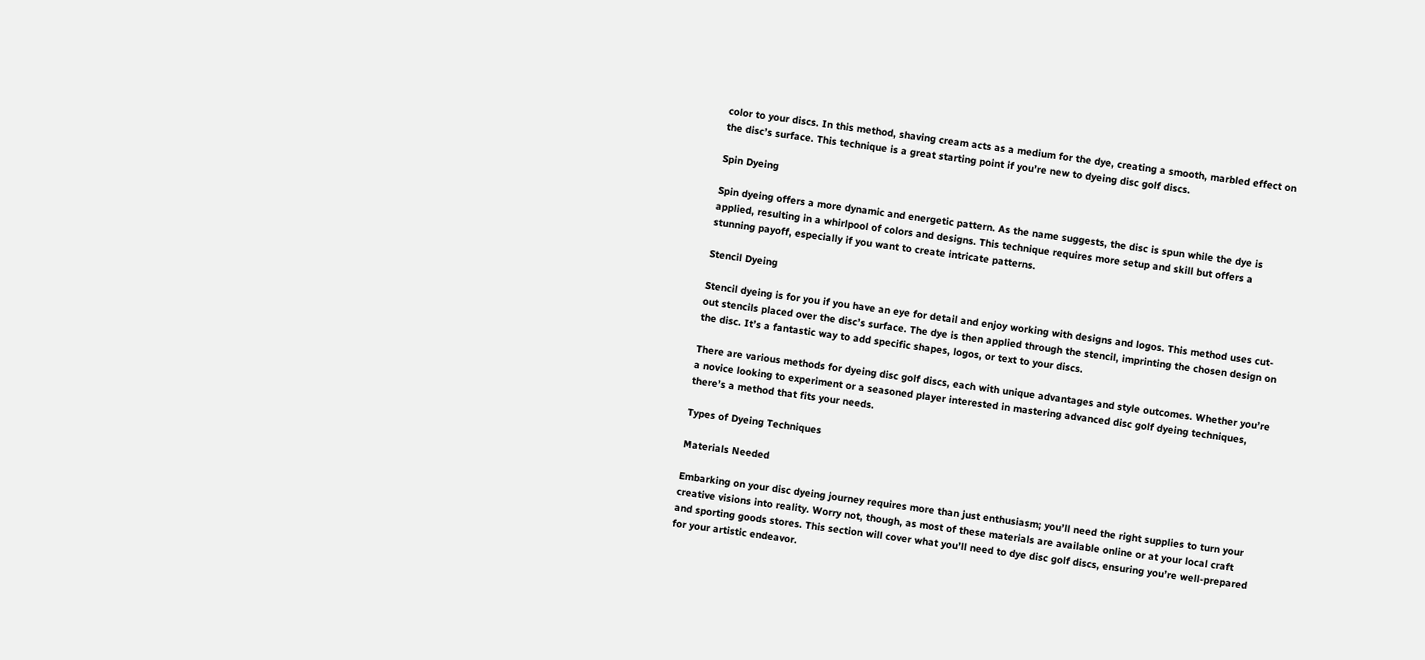color to your discs. In this method, shaving cream acts as a medium for the dye, creating a smooth, marbled effect on the disc’s surface. This technique is a great starting point if you’re new to dyeing disc golf discs.

Spin Dyeing

Spin dyeing offers a more dynamic and energetic pattern. As the name suggests, the disc is spun while the dye is applied, resulting in a whirlpool of colors and designs. This technique requires more setup and skill but offers a stunning payoff, especially if you want to create intricate patterns.

Stencil Dyeing

Stencil dyeing is for you if you have an eye for detail and enjoy working with designs and logos. This method uses cut-out stencils placed over the disc’s surface. The dye is then applied through the stencil, imprinting the chosen design on the disc. It’s a fantastic way to add specific shapes, logos, or text to your discs.

There are various methods for dyeing disc golf discs, each with unique advantages and style outcomes. Whether you’re a novice looking to experiment or a seasoned player interested in mastering advanced disc golf dyeing techniques, there’s a method that fits your needs.

Types of Dyeing Techniques

Materials Needed

Embarking on your disc dyeing journey requires more than just enthusiasm; you’ll need the right supplies to turn your creative visions into reality. Worry not, though, as most of these materials are available online or at your local craft and sporting goods stores. This section will cover what you’ll need to dye disc golf discs, ensuring you’re well-prepared for your artistic endeavor.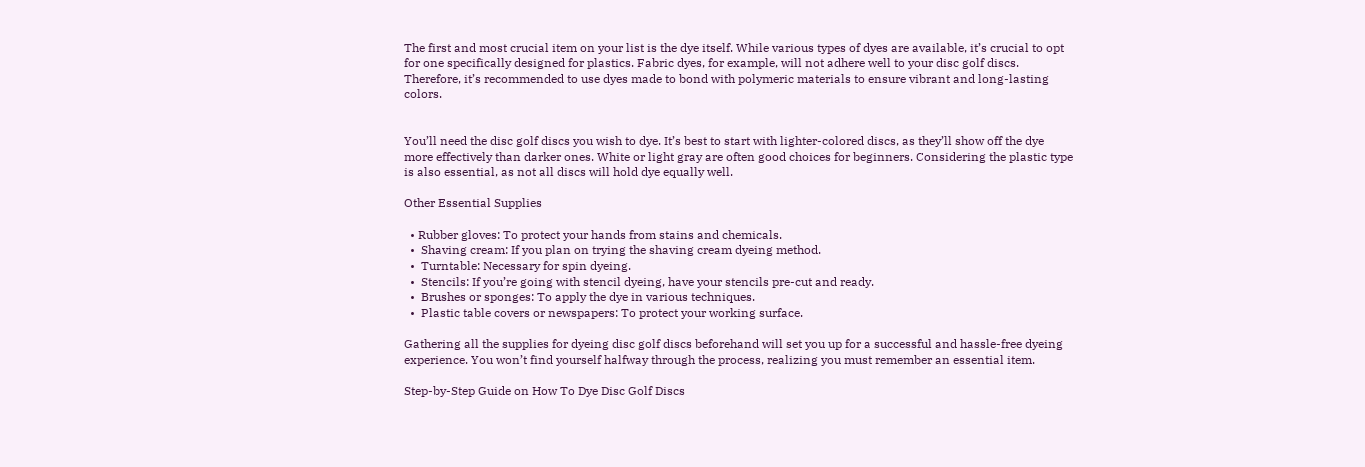The first and most crucial item on your list is the dye itself. While various types of dyes are available, it’s crucial to opt for one specifically designed for plastics. Fabric dyes, for example, will not adhere well to your disc golf discs. Therefore, it’s recommended to use dyes made to bond with polymeric materials to ensure vibrant and long-lasting colors.


You’ll need the disc golf discs you wish to dye. It’s best to start with lighter-colored discs, as they’ll show off the dye more effectively than darker ones. White or light gray are often good choices for beginners. Considering the plastic type is also essential, as not all discs will hold dye equally well.

Other Essential Supplies

  • Rubber gloves: To protect your hands from stains and chemicals.
  •  Shaving cream: If you plan on trying the shaving cream dyeing method.
  •  Turntable: Necessary for spin dyeing.
  •  Stencils: If you’re going with stencil dyeing, have your stencils pre-cut and ready.
  •  Brushes or sponges: To apply the dye in various techniques.
  •  Plastic table covers or newspapers: To protect your working surface.

Gathering all the supplies for dyeing disc golf discs beforehand will set you up for a successful and hassle-free dyeing experience. You won’t find yourself halfway through the process, realizing you must remember an essential item.

Step-by-Step Guide on How To Dye Disc Golf Discs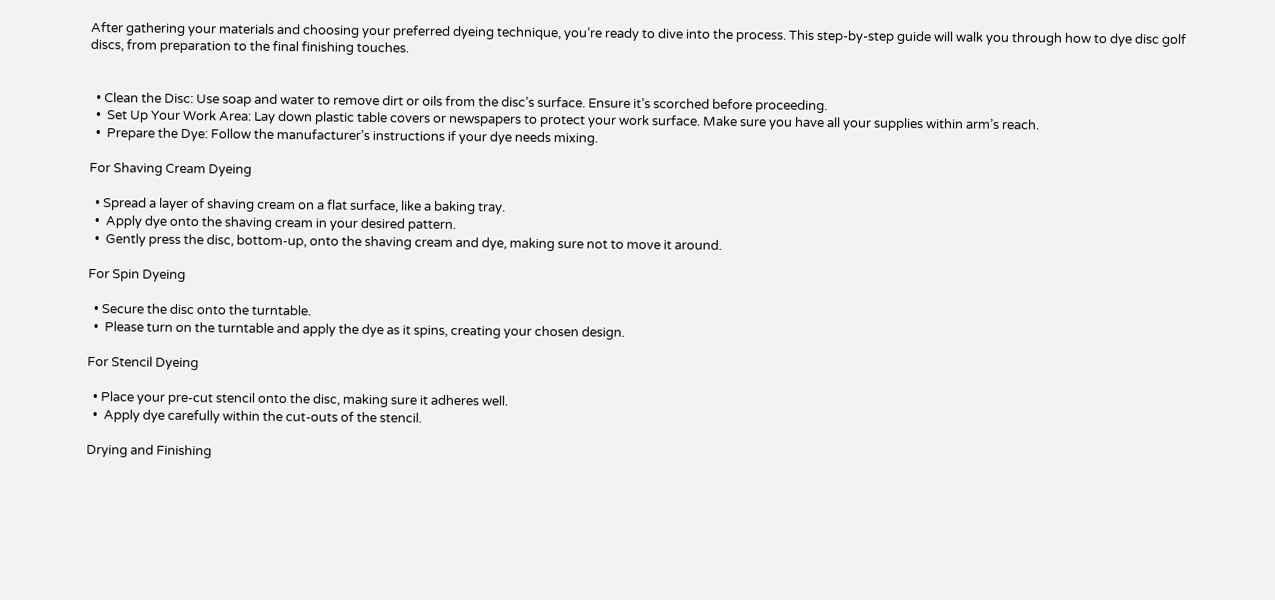After gathering your materials and choosing your preferred dyeing technique, you’re ready to dive into the process. This step-by-step guide will walk you through how to dye disc golf discs, from preparation to the final finishing touches.


  • Clean the Disc: Use soap and water to remove dirt or oils from the disc’s surface. Ensure it’s scorched before proceeding.
  •  Set Up Your Work Area: Lay down plastic table covers or newspapers to protect your work surface. Make sure you have all your supplies within arm’s reach.
  •  Prepare the Dye: Follow the manufacturer’s instructions if your dye needs mixing.

For Shaving Cream Dyeing

  • Spread a layer of shaving cream on a flat surface, like a baking tray.
  •  Apply dye onto the shaving cream in your desired pattern.
  •  Gently press the disc, bottom-up, onto the shaving cream and dye, making sure not to move it around.

For Spin Dyeing

  • Secure the disc onto the turntable.
  •  Please turn on the turntable and apply the dye as it spins, creating your chosen design.

For Stencil Dyeing

  • Place your pre-cut stencil onto the disc, making sure it adheres well.
  •  Apply dye carefully within the cut-outs of the stencil.

Drying and Finishing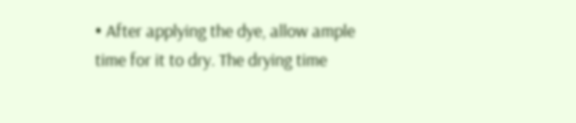• After applying the dye, allow ample time for it to dry. The drying time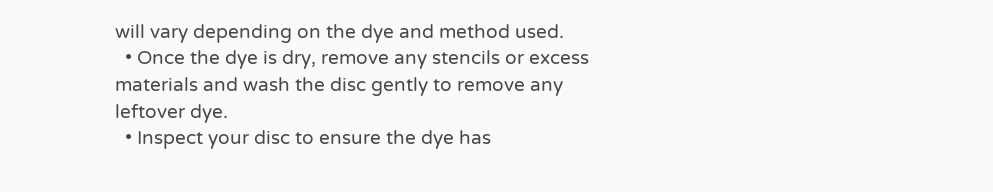will vary depending on the dye and method used.
  • Once the dye is dry, remove any stencils or excess materials and wash the disc gently to remove any leftover dye.
  • Inspect your disc to ensure the dye has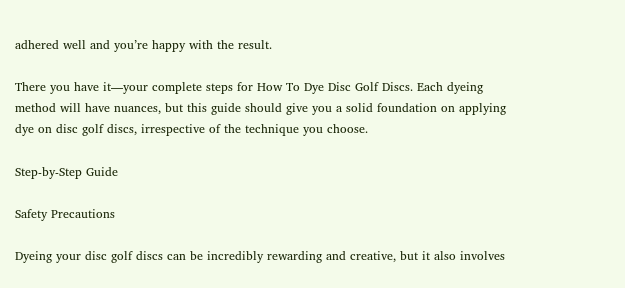adhered well and you’re happy with the result.

There you have it—your complete steps for How To Dye Disc Golf Discs. Each dyeing method will have nuances, but this guide should give you a solid foundation on applying dye on disc golf discs, irrespective of the technique you choose.

Step-by-Step Guide

Safety Precautions

Dyeing your disc golf discs can be incredibly rewarding and creative, but it also involves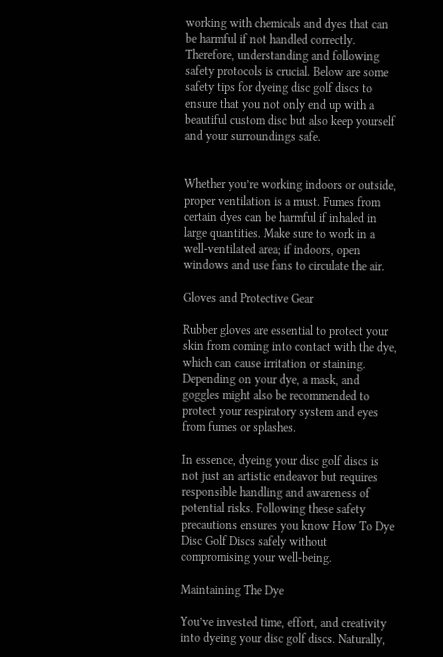working with chemicals and dyes that can be harmful if not handled correctly. Therefore, understanding and following safety protocols is crucial. Below are some safety tips for dyeing disc golf discs to ensure that you not only end up with a beautiful custom disc but also keep yourself and your surroundings safe.


Whether you’re working indoors or outside, proper ventilation is a must. Fumes from certain dyes can be harmful if inhaled in large quantities. Make sure to work in a well-ventilated area; if indoors, open windows and use fans to circulate the air.

Gloves and Protective Gear

Rubber gloves are essential to protect your skin from coming into contact with the dye, which can cause irritation or staining. Depending on your dye, a mask, and goggles might also be recommended to protect your respiratory system and eyes from fumes or splashes.

In essence, dyeing your disc golf discs is not just an artistic endeavor but requires responsible handling and awareness of potential risks. Following these safety precautions ensures you know How To Dye Disc Golf Discs safely without compromising your well-being.

Maintaining The Dye

You’ve invested time, effort, and creativity into dyeing your disc golf discs. Naturally,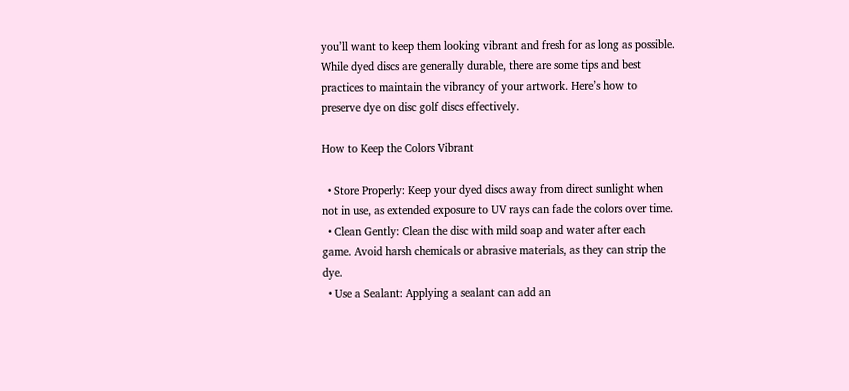you’ll want to keep them looking vibrant and fresh for as long as possible. While dyed discs are generally durable, there are some tips and best practices to maintain the vibrancy of your artwork. Here’s how to preserve dye on disc golf discs effectively.

How to Keep the Colors Vibrant

  • Store Properly: Keep your dyed discs away from direct sunlight when not in use, as extended exposure to UV rays can fade the colors over time.
  • Clean Gently: Clean the disc with mild soap and water after each game. Avoid harsh chemicals or abrasive materials, as they can strip the dye.
  • Use a Sealant: Applying a sealant can add an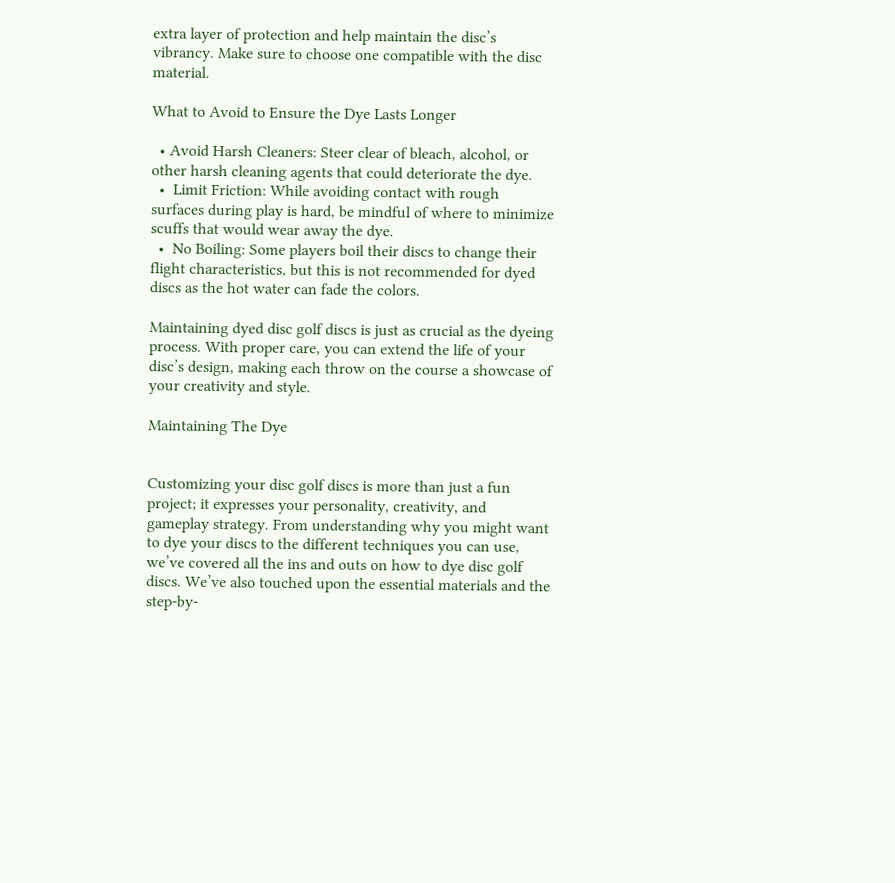extra layer of protection and help maintain the disc’s vibrancy. Make sure to choose one compatible with the disc material.

What to Avoid to Ensure the Dye Lasts Longer

  • Avoid Harsh Cleaners: Steer clear of bleach, alcohol, or other harsh cleaning agents that could deteriorate the dye.
  •  Limit Friction: While avoiding contact with rough surfaces during play is hard, be mindful of where to minimize scuffs that would wear away the dye.
  •  No Boiling: Some players boil their discs to change their flight characteristics, but this is not recommended for dyed discs as the hot water can fade the colors.

Maintaining dyed disc golf discs is just as crucial as the dyeing process. With proper care, you can extend the life of your disc’s design, making each throw on the course a showcase of your creativity and style.

Maintaining The Dye


Customizing your disc golf discs is more than just a fun project; it expresses your personality, creativity, and gameplay strategy. From understanding why you might want to dye your discs to the different techniques you can use, we’ve covered all the ins and outs on how to dye disc golf discs. We’ve also touched upon the essential materials and the step-by-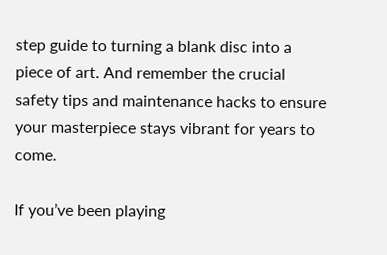step guide to turning a blank disc into a piece of art. And remember the crucial safety tips and maintenance hacks to ensure your masterpiece stays vibrant for years to come.

If you’ve been playing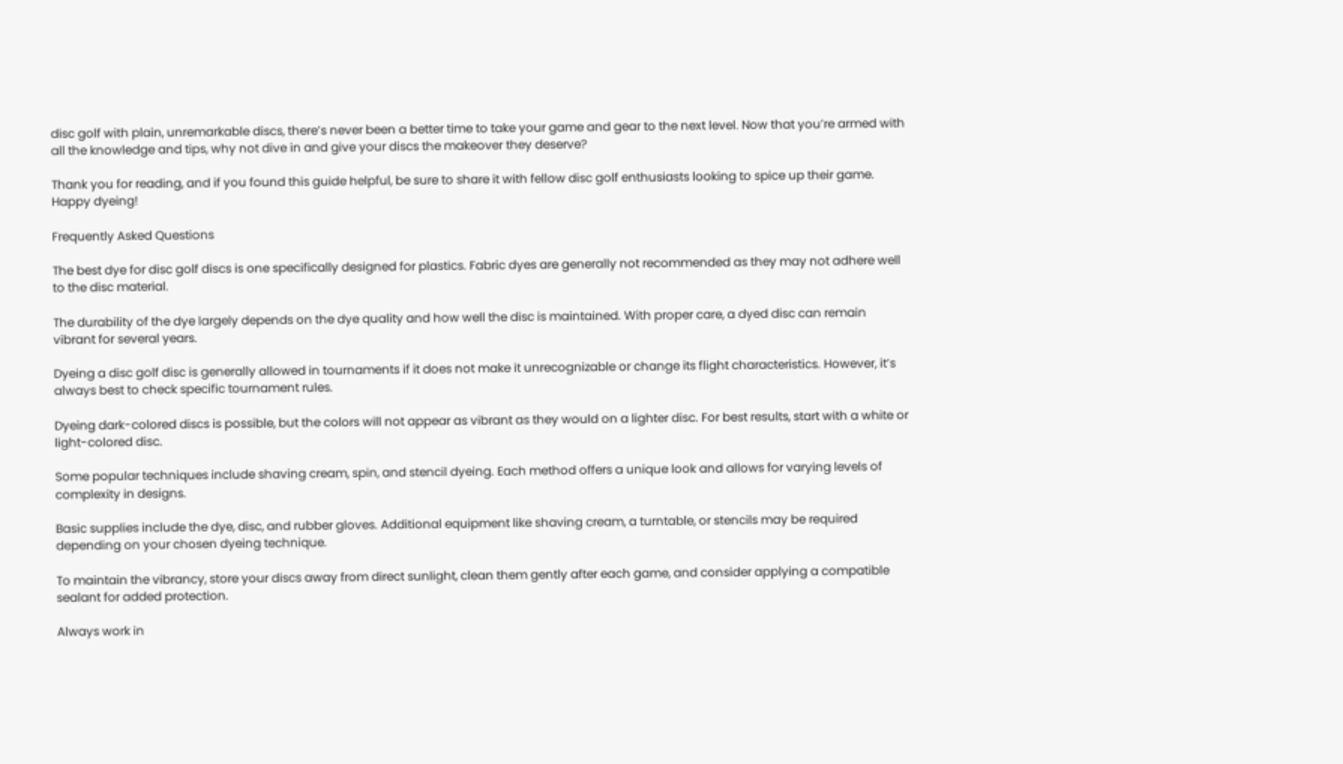disc golf with plain, unremarkable discs, there’s never been a better time to take your game and gear to the next level. Now that you’re armed with all the knowledge and tips, why not dive in and give your discs the makeover they deserve?

Thank you for reading, and if you found this guide helpful, be sure to share it with fellow disc golf enthusiasts looking to spice up their game. Happy dyeing!

Frequently Asked Questions

The best dye for disc golf discs is one specifically designed for plastics. Fabric dyes are generally not recommended as they may not adhere well to the disc material.

The durability of the dye largely depends on the dye quality and how well the disc is maintained. With proper care, a dyed disc can remain vibrant for several years.

Dyeing a disc golf disc is generally allowed in tournaments if it does not make it unrecognizable or change its flight characteristics. However, it’s always best to check specific tournament rules.

Dyeing dark-colored discs is possible, but the colors will not appear as vibrant as they would on a lighter disc. For best results, start with a white or light-colored disc.

Some popular techniques include shaving cream, spin, and stencil dyeing. Each method offers a unique look and allows for varying levels of complexity in designs.

Basic supplies include the dye, disc, and rubber gloves. Additional equipment like shaving cream, a turntable, or stencils may be required depending on your chosen dyeing technique.

To maintain the vibrancy, store your discs away from direct sunlight, clean them gently after each game, and consider applying a compatible sealant for added protection.

Always work in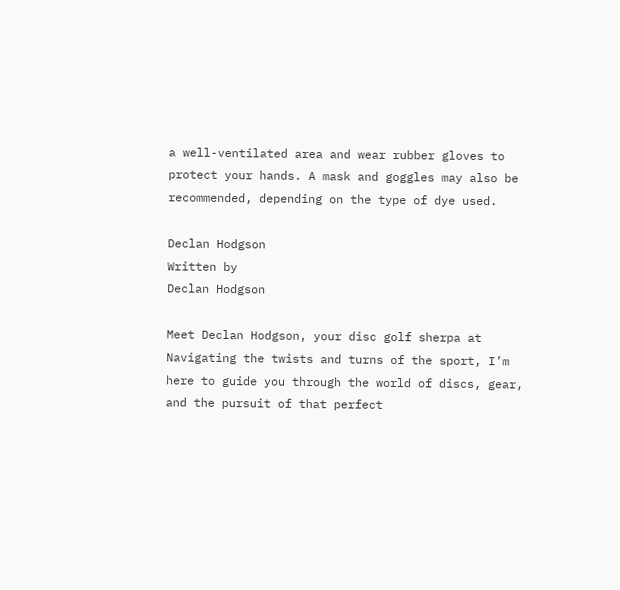a well-ventilated area and wear rubber gloves to protect your hands. A mask and goggles may also be recommended, depending on the type of dye used.

Declan Hodgson
Written by
Declan Hodgson

Meet Declan Hodgson, your disc golf sherpa at Navigating the twists and turns of the sport, I’m here to guide you through the world of discs, gear, and the pursuit of that perfect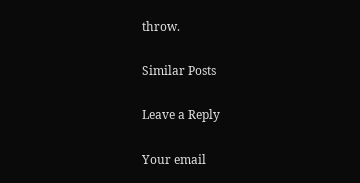throw.

Similar Posts

Leave a Reply

Your email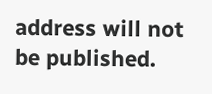address will not be published.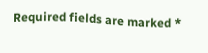Required fields are marked *